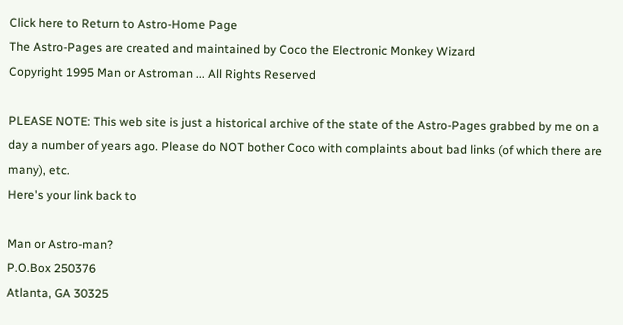Click here to Return to Astro-Home Page
The Astro-Pages are created and maintained by Coco the Electronic Monkey Wizard
Copyright 1995 Man or Astroman ... All Rights Reserved

PLEASE NOTE: This web site is just a historical archive of the state of the Astro-Pages grabbed by me on a day a number of years ago. Please do NOT bother Coco with complaints about bad links (of which there are many), etc.
Here's your link back to

Man or Astro-man?
P.O.Box 250376
Atlanta, GA 30325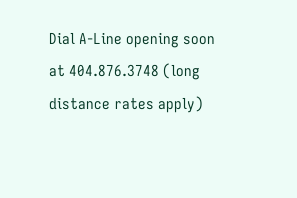Dial A-Line opening soon at 404.876.3748 (long distance rates apply)